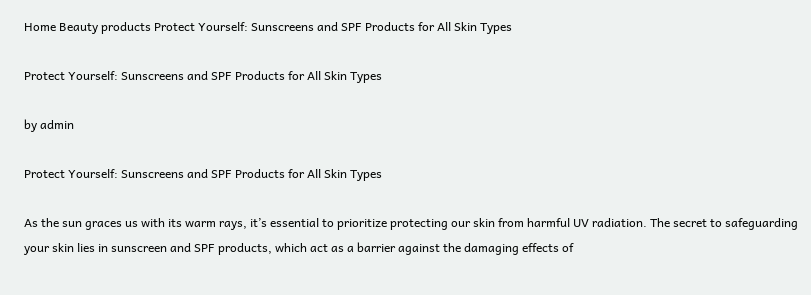Home Beauty products Protect Yourself: Sunscreens and SPF Products for All Skin Types

Protect Yourself: Sunscreens and SPF Products for All Skin Types

by admin

Protect Yourself: Sunscreens and SPF Products for All Skin Types

As the sun graces us with its warm rays, it’s essential to prioritize protecting our skin from harmful UV radiation. The secret to safeguarding your skin lies in sunscreen and SPF products, which act as a barrier against the damaging effects of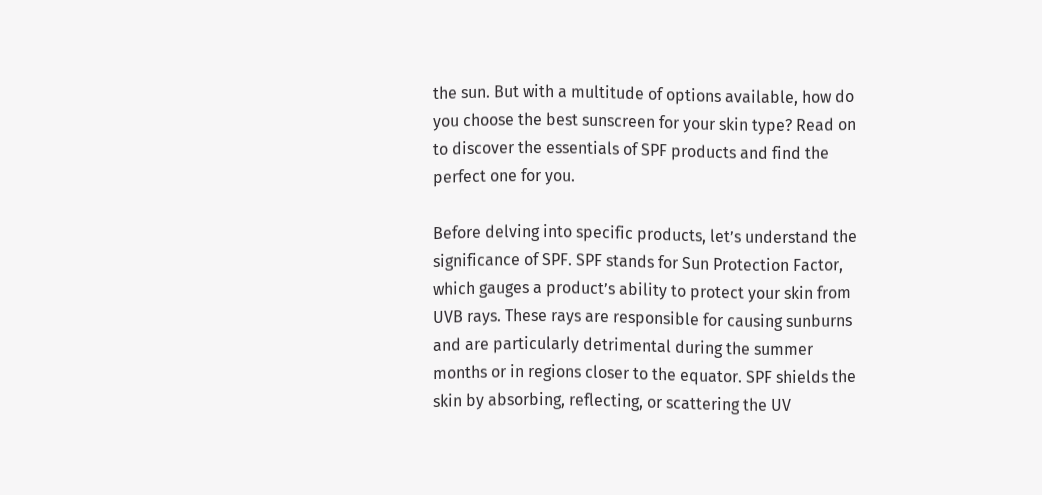the sun. But with a multitude of options available, how do you choose the best sunscreen for your skin type? Read on to discover the essentials of SPF products and find the perfect one for you.

Before delving into specific products, let’s understand the significance of SPF. SPF stands for Sun Protection Factor, which gauges a product’s ability to protect your skin from UVB rays. These rays are responsible for causing sunburns and are particularly detrimental during the summer months or in regions closer to the equator. SPF shields the skin by absorbing, reflecting, or scattering the UV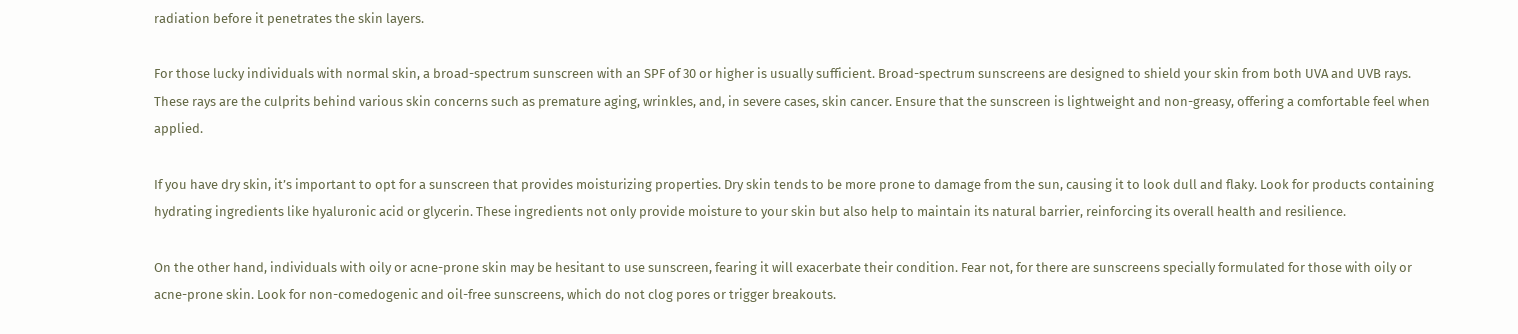radiation before it penetrates the skin layers.

For those lucky individuals with normal skin, a broad-spectrum sunscreen with an SPF of 30 or higher is usually sufficient. Broad-spectrum sunscreens are designed to shield your skin from both UVA and UVB rays. These rays are the culprits behind various skin concerns such as premature aging, wrinkles, and, in severe cases, skin cancer. Ensure that the sunscreen is lightweight and non-greasy, offering a comfortable feel when applied.

If you have dry skin, it’s important to opt for a sunscreen that provides moisturizing properties. Dry skin tends to be more prone to damage from the sun, causing it to look dull and flaky. Look for products containing hydrating ingredients like hyaluronic acid or glycerin. These ingredients not only provide moisture to your skin but also help to maintain its natural barrier, reinforcing its overall health and resilience.

On the other hand, individuals with oily or acne-prone skin may be hesitant to use sunscreen, fearing it will exacerbate their condition. Fear not, for there are sunscreens specially formulated for those with oily or acne-prone skin. Look for non-comedogenic and oil-free sunscreens, which do not clog pores or trigger breakouts.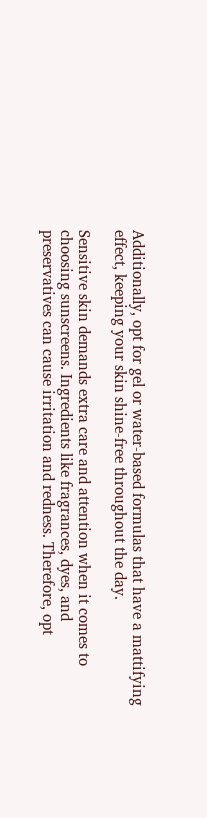Additionally, opt for gel or water-based formulas that have a mattifying effect, keeping your skin shine-free throughout the day.

Sensitive skin demands extra care and attention when it comes to choosing sunscreens. Ingredients like fragrances, dyes, and preservatives can cause irritation and redness. Therefore, opt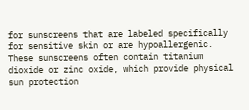for sunscreens that are labeled specifically for sensitive skin or are hypoallergenic. These sunscreens often contain titanium dioxide or zinc oxide, which provide physical sun protection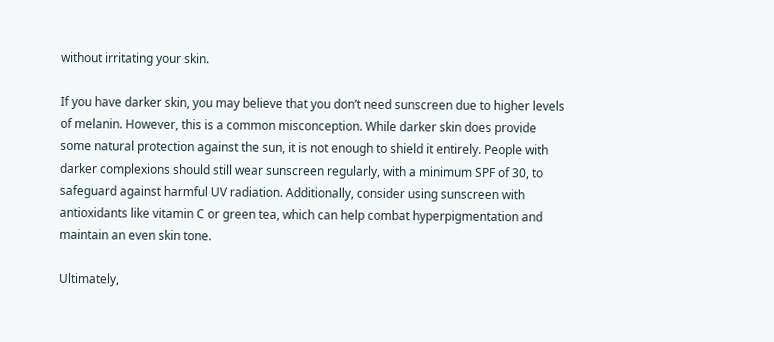without irritating your skin.

If you have darker skin, you may believe that you don’t need sunscreen due to higher levels of melanin. However, this is a common misconception. While darker skin does provide some natural protection against the sun, it is not enough to shield it entirely. People with darker complexions should still wear sunscreen regularly, with a minimum SPF of 30, to safeguard against harmful UV radiation. Additionally, consider using sunscreen with antioxidants like vitamin C or green tea, which can help combat hyperpigmentation and maintain an even skin tone.

Ultimately,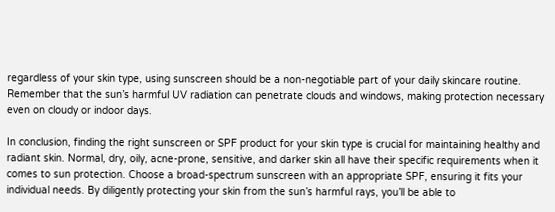regardless of your skin type, using sunscreen should be a non-negotiable part of your daily skincare routine. Remember that the sun’s harmful UV radiation can penetrate clouds and windows, making protection necessary even on cloudy or indoor days.

In conclusion, finding the right sunscreen or SPF product for your skin type is crucial for maintaining healthy and radiant skin. Normal, dry, oily, acne-prone, sensitive, and darker skin all have their specific requirements when it comes to sun protection. Choose a broad-spectrum sunscreen with an appropriate SPF, ensuring it fits your individual needs. By diligently protecting your skin from the sun’s harmful rays, you’ll be able to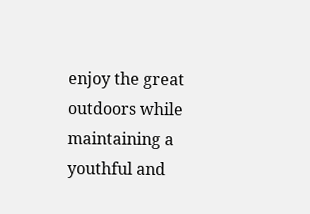enjoy the great outdoors while maintaining a youthful and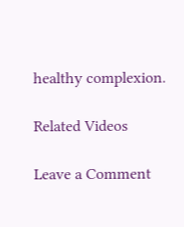healthy complexion.

Related Videos

Leave a Comment